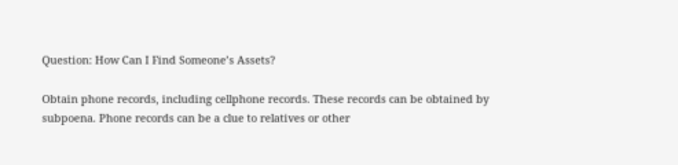Question: How Can I Find Someone’s Assets?

Obtain phone records, including cellphone records. These records can be obtained by subpoena. Phone records can be a clue to relatives or other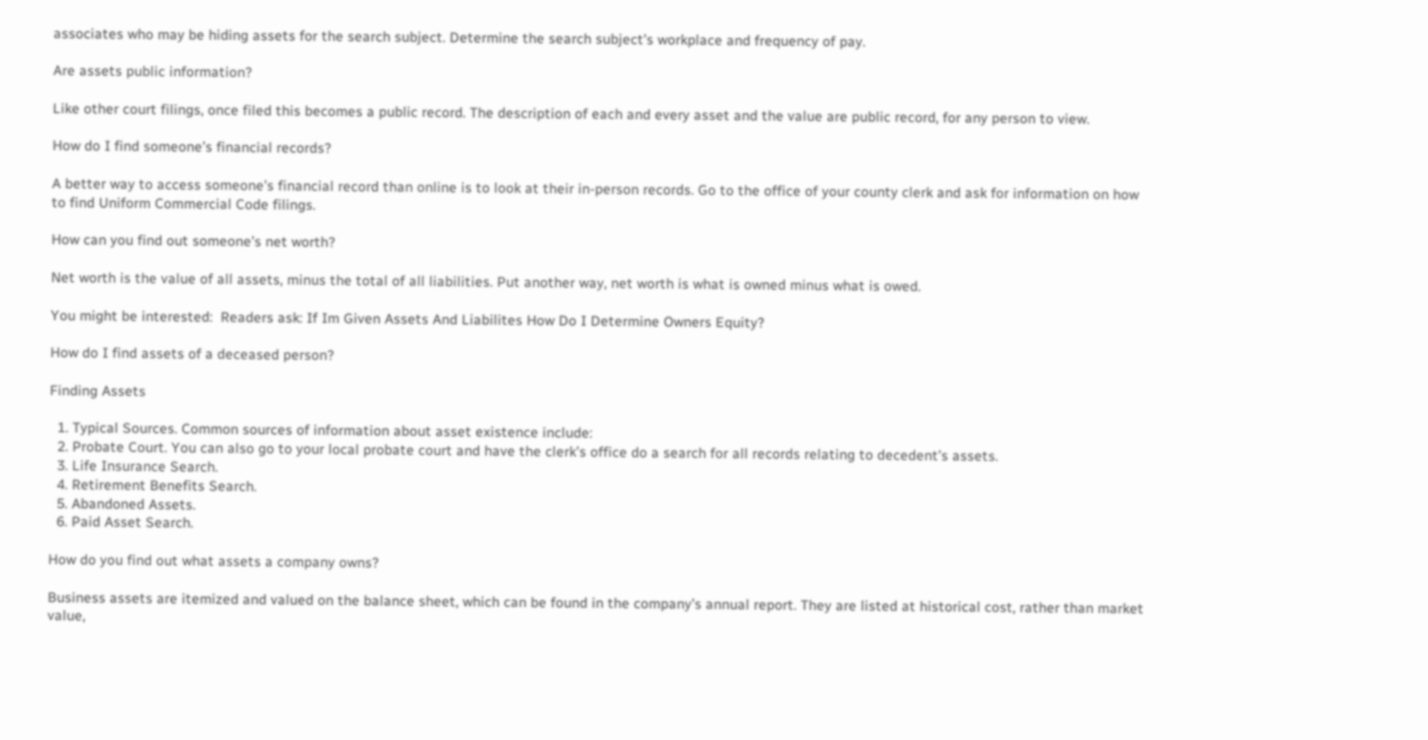associates who may be hiding assets for the search subject. Determine the search subject’s workplace and frequency of pay.

Are assets public information?

Like other court filings, once filed this becomes a public record. The description of each and every asset and the value are public record, for any person to view.

How do I find someone’s financial records?

A better way to access someone’s financial record than online is to look at their in-person records. Go to the office of your county clerk and ask for information on how to find Uniform Commercial Code filings.

How can you find out someone’s net worth?

Net worth is the value of all assets, minus the total of all liabilities. Put another way, net worth is what is owned minus what is owed.

You might be interested:  Readers ask: If Im Given Assets And Liabilites How Do I Determine Owners Equity?

How do I find assets of a deceased person?

Finding Assets

  1. Typical Sources. Common sources of information about asset existence include:
  2. Probate Court. You can also go to your local probate court and have the clerk’s office do a search for all records relating to decedent’s assets.
  3. Life Insurance Search.
  4. Retirement Benefits Search.
  5. Abandoned Assets.
  6. Paid Asset Search.

How do you find out what assets a company owns?

Business assets are itemized and valued on the balance sheet, which can be found in the company’s annual report. They are listed at historical cost, rather than market value,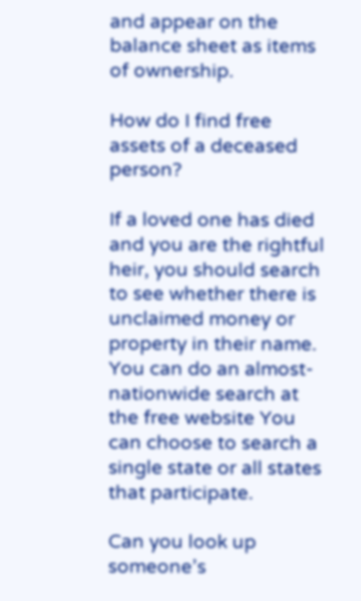and appear on the balance sheet as items of ownership.

How do I find free assets of a deceased person?

If a loved one has died and you are the rightful heir, you should search to see whether there is unclaimed money or property in their name. You can do an almost-nationwide search at the free website You can choose to search a single state or all states that participate.

Can you look up someone’s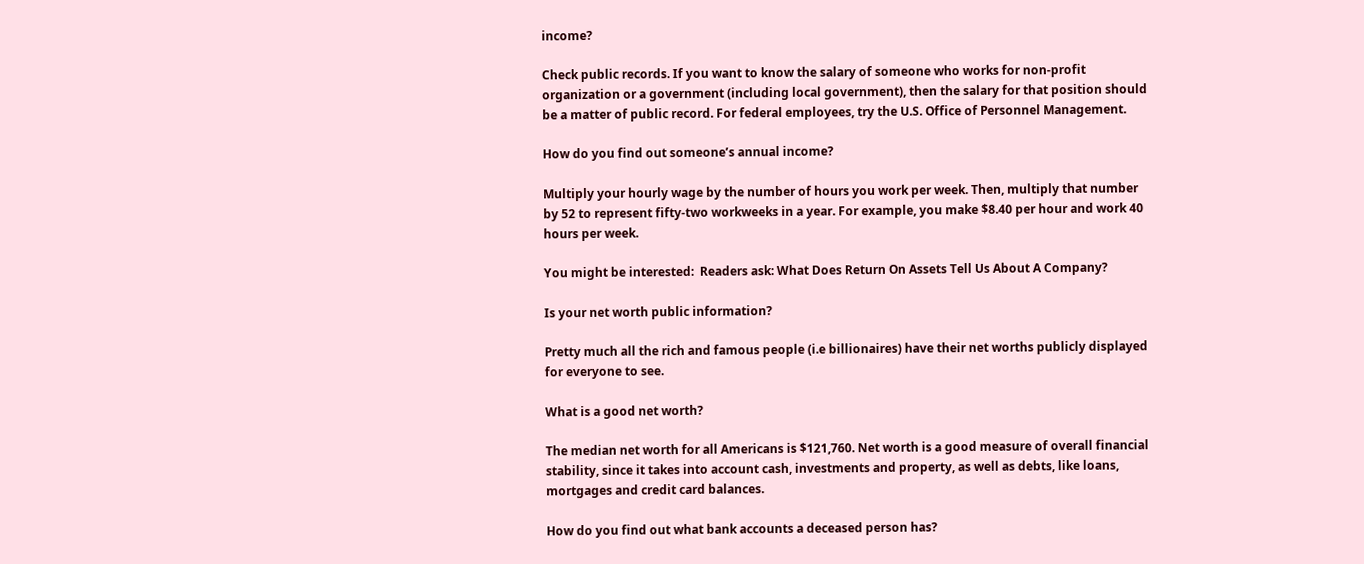income?

Check public records. If you want to know the salary of someone who works for non-profit organization or a government (including local government), then the salary for that position should be a matter of public record. For federal employees, try the U.S. Office of Personnel Management.

How do you find out someone’s annual income?

Multiply your hourly wage by the number of hours you work per week. Then, multiply that number by 52 to represent fifty-two workweeks in a year. For example, you make $8.40 per hour and work 40 hours per week.

You might be interested:  Readers ask: What Does Return On Assets Tell Us About A Company?

Is your net worth public information?

Pretty much all the rich and famous people (i.e billionaires) have their net worths publicly displayed for everyone to see.

What is a good net worth?

The median net worth for all Americans is $121,760. Net worth is a good measure of overall financial stability, since it takes into account cash, investments and property, as well as debts, like loans, mortgages and credit card balances.

How do you find out what bank accounts a deceased person has?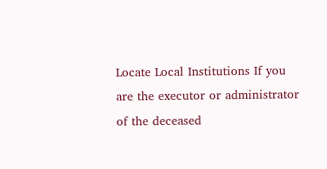Locate Local Institutions If you are the executor or administrator of the deceased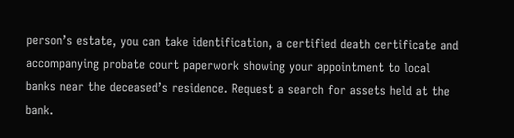person’s estate, you can take identification, a certified death certificate and accompanying probate court paperwork showing your appointment to local banks near the deceased’s residence. Request a search for assets held at the bank.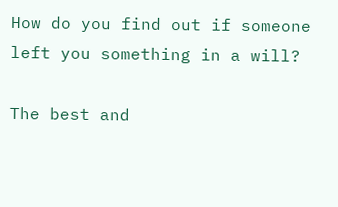How do you find out if someone left you something in a will?

The best and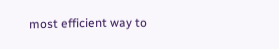most efficient way to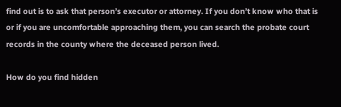find out is to ask that person’s executor or attorney. If you don’t know who that is or if you are uncomfortable approaching them, you can search the probate court records in the county where the deceased person lived.

How do you find hidden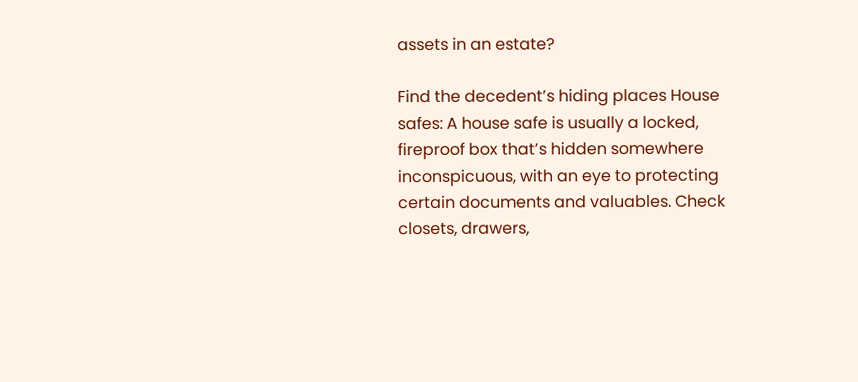assets in an estate?

Find the decedent’s hiding places House safes: A house safe is usually a locked, fireproof box that’s hidden somewhere inconspicuous, with an eye to protecting certain documents and valuables. Check closets, drawers,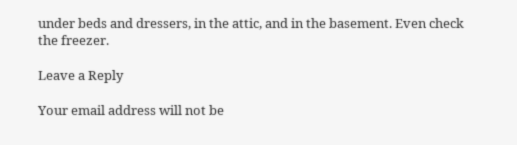under beds and dressers, in the attic, and in the basement. Even check the freezer.

Leave a Reply

Your email address will not be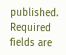published. Required fields are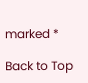marked *

Back to Top